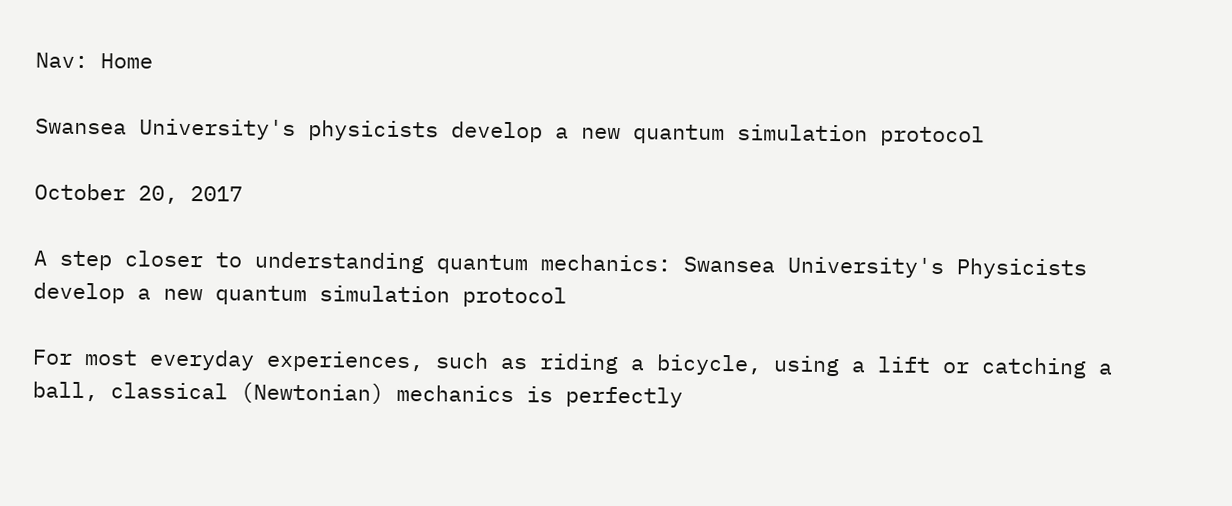Nav: Home

Swansea University's physicists develop a new quantum simulation protocol

October 20, 2017

A step closer to understanding quantum mechanics: Swansea University's Physicists develop a new quantum simulation protocol

For most everyday experiences, such as riding a bicycle, using a lift or catching a ball, classical (Newtonian) mechanics is perfectly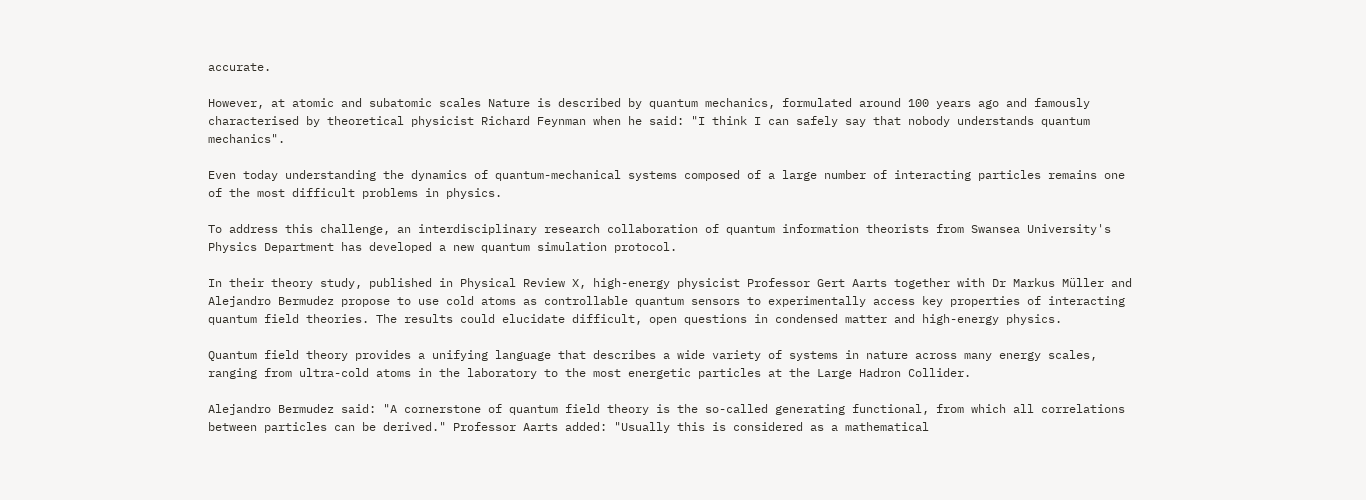accurate.

However, at atomic and subatomic scales Nature is described by quantum mechanics, formulated around 100 years ago and famously characterised by theoretical physicist Richard Feynman when he said: "I think I can safely say that nobody understands quantum mechanics".

Even today understanding the dynamics of quantum-mechanical systems composed of a large number of interacting particles remains one of the most difficult problems in physics.

To address this challenge, an interdisciplinary research collaboration of quantum information theorists from Swansea University's Physics Department has developed a new quantum simulation protocol.

In their theory study, published in Physical Review X, high-energy physicist Professor Gert Aarts together with Dr Markus Müller and Alejandro Bermudez propose to use cold atoms as controllable quantum sensors to experimentally access key properties of interacting quantum field theories. The results could elucidate difficult, open questions in condensed matter and high-energy physics.

Quantum field theory provides a unifying language that describes a wide variety of systems in nature across many energy scales, ranging from ultra-cold atoms in the laboratory to the most energetic particles at the Large Hadron Collider.

Alejandro Bermudez said: "A cornerstone of quantum field theory is the so-called generating functional, from which all correlations between particles can be derived." Professor Aarts added: "Usually this is considered as a mathematical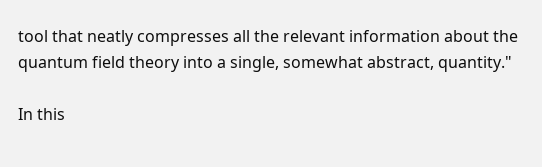tool that neatly compresses all the relevant information about the quantum field theory into a single, somewhat abstract, quantity."

In this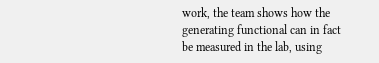work, the team shows how the generating functional can in fact be measured in the lab, using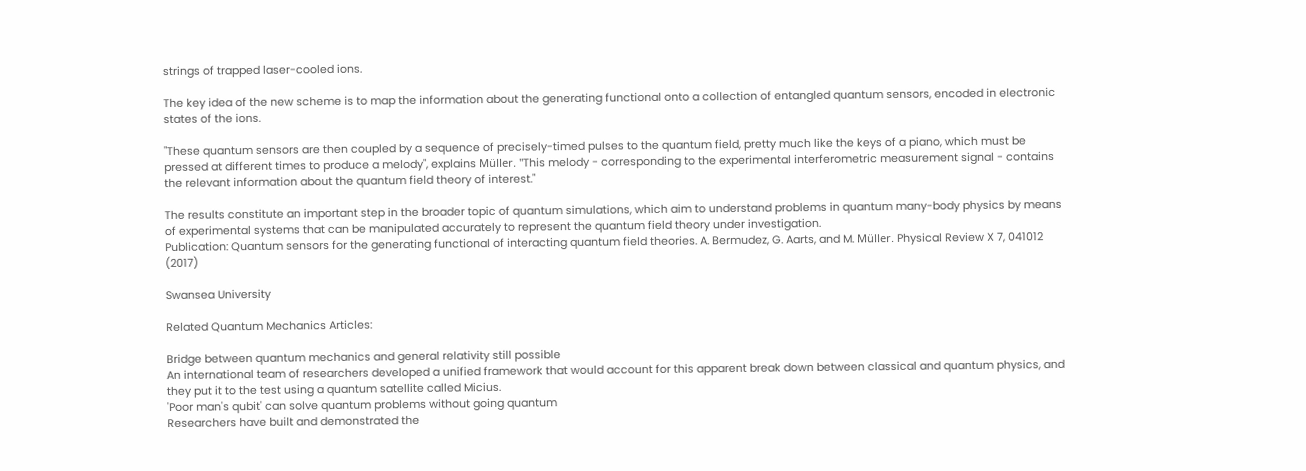strings of trapped laser-cooled ions.

The key idea of the new scheme is to map the information about the generating functional onto a collection of entangled quantum sensors, encoded in electronic states of the ions.

"These quantum sensors are then coupled by a sequence of precisely-timed pulses to the quantum field, pretty much like the keys of a piano, which must be pressed at different times to produce a melody", explains Müller. "This melody - corresponding to the experimental interferometric measurement signal - contains the relevant information about the quantum field theory of interest."

The results constitute an important step in the broader topic of quantum simulations, which aim to understand problems in quantum many-body physics by means of experimental systems that can be manipulated accurately to represent the quantum field theory under investigation.
Publication: Quantum sensors for the generating functional of interacting quantum field theories. A. Bermudez, G. Aarts, and M. Müller. Physical Review X 7, 041012 (2017)

Swansea University

Related Quantum Mechanics Articles:

Bridge between quantum mechanics and general relativity still possible
An international team of researchers developed a unified framework that would account for this apparent break down between classical and quantum physics, and they put it to the test using a quantum satellite called Micius.
'Poor man's qubit' can solve quantum problems without going quantum
Researchers have built and demonstrated the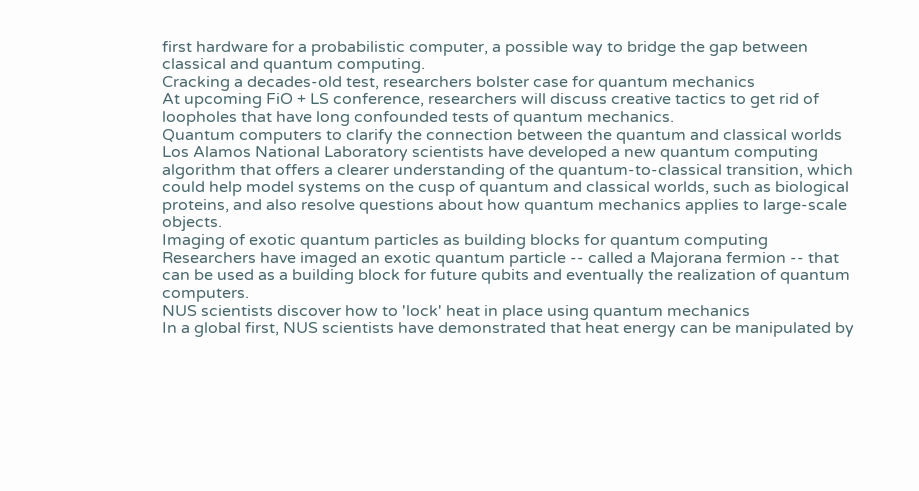first hardware for a probabilistic computer, a possible way to bridge the gap between classical and quantum computing.
Cracking a decades-old test, researchers bolster case for quantum mechanics
At upcoming FiO + LS conference, researchers will discuss creative tactics to get rid of loopholes that have long confounded tests of quantum mechanics.
Quantum computers to clarify the connection between the quantum and classical worlds
Los Alamos National Laboratory scientists have developed a new quantum computing algorithm that offers a clearer understanding of the quantum-to-classical transition, which could help model systems on the cusp of quantum and classical worlds, such as biological proteins, and also resolve questions about how quantum mechanics applies to large-scale objects.
Imaging of exotic quantum particles as building blocks for quantum computing
Researchers have imaged an exotic quantum particle -- called a Majorana fermion -- that can be used as a building block for future qubits and eventually the realization of quantum computers.
NUS scientists discover how to 'lock' heat in place using quantum mechanics
In a global first, NUS scientists have demonstrated that heat energy can be manipulated by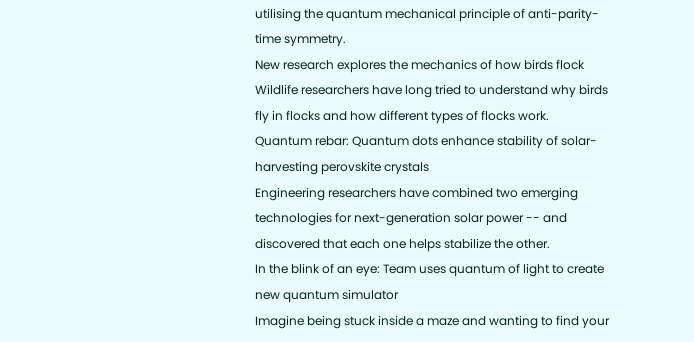utilising the quantum mechanical principle of anti-parity-time symmetry.
New research explores the mechanics of how birds flock
Wildlife researchers have long tried to understand why birds fly in flocks and how different types of flocks work.
Quantum rebar: Quantum dots enhance stability of solar-harvesting perovskite crystals
Engineering researchers have combined two emerging technologies for next-generation solar power -- and discovered that each one helps stabilize the other.
In the blink of an eye: Team uses quantum of light to create new quantum simulator
Imagine being stuck inside a maze and wanting to find your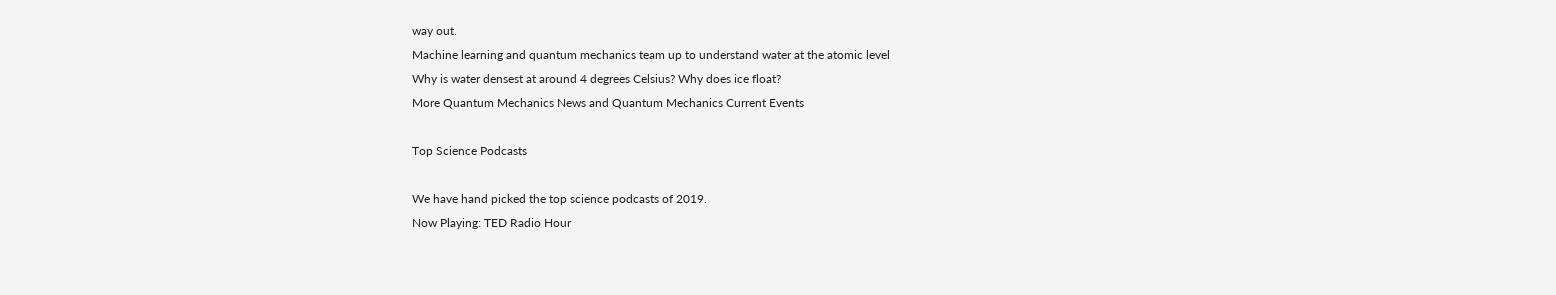way out.
Machine learning and quantum mechanics team up to understand water at the atomic level
Why is water densest at around 4 degrees Celsius? Why does ice float?
More Quantum Mechanics News and Quantum Mechanics Current Events

Top Science Podcasts

We have hand picked the top science podcasts of 2019.
Now Playing: TED Radio Hour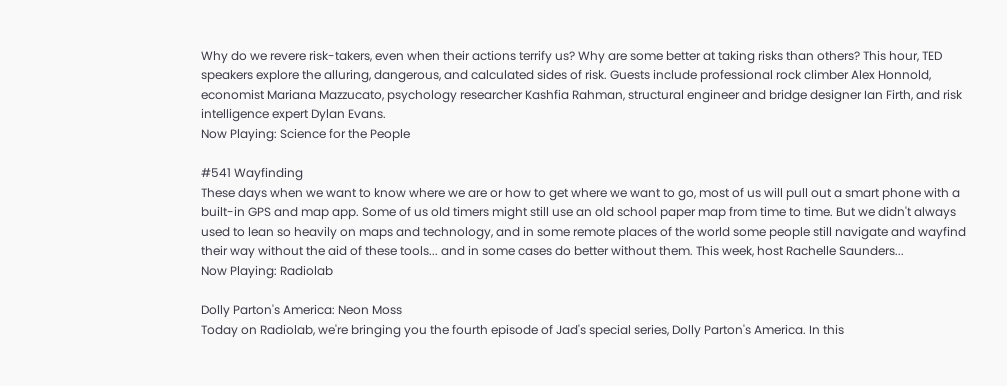Why do we revere risk-takers, even when their actions terrify us? Why are some better at taking risks than others? This hour, TED speakers explore the alluring, dangerous, and calculated sides of risk. Guests include professional rock climber Alex Honnold, economist Mariana Mazzucato, psychology researcher Kashfia Rahman, structural engineer and bridge designer Ian Firth, and risk intelligence expert Dylan Evans.
Now Playing: Science for the People

#541 Wayfinding
These days when we want to know where we are or how to get where we want to go, most of us will pull out a smart phone with a built-in GPS and map app. Some of us old timers might still use an old school paper map from time to time. But we didn't always used to lean so heavily on maps and technology, and in some remote places of the world some people still navigate and wayfind their way without the aid of these tools... and in some cases do better without them. This week, host Rachelle Saunders...
Now Playing: Radiolab

Dolly Parton's America: Neon Moss
Today on Radiolab, we're bringing you the fourth episode of Jad's special series, Dolly Parton's America. In this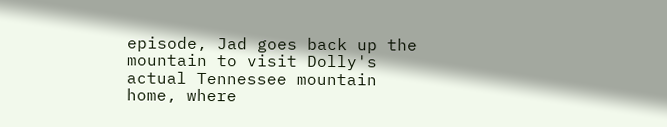episode, Jad goes back up the mountain to visit Dolly's actual Tennessee mountain home, where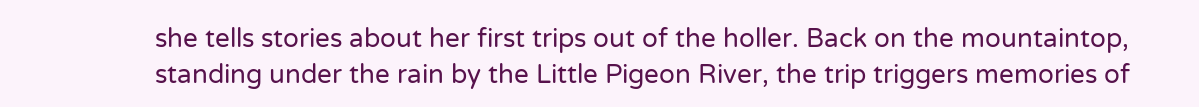she tells stories about her first trips out of the holler. Back on the mountaintop, standing under the rain by the Little Pigeon River, the trip triggers memories of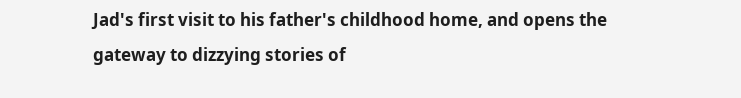Jad's first visit to his father's childhood home, and opens the gateway to dizzying stories of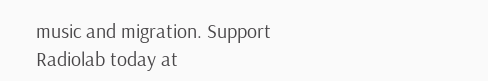music and migration. Support Radiolab today at